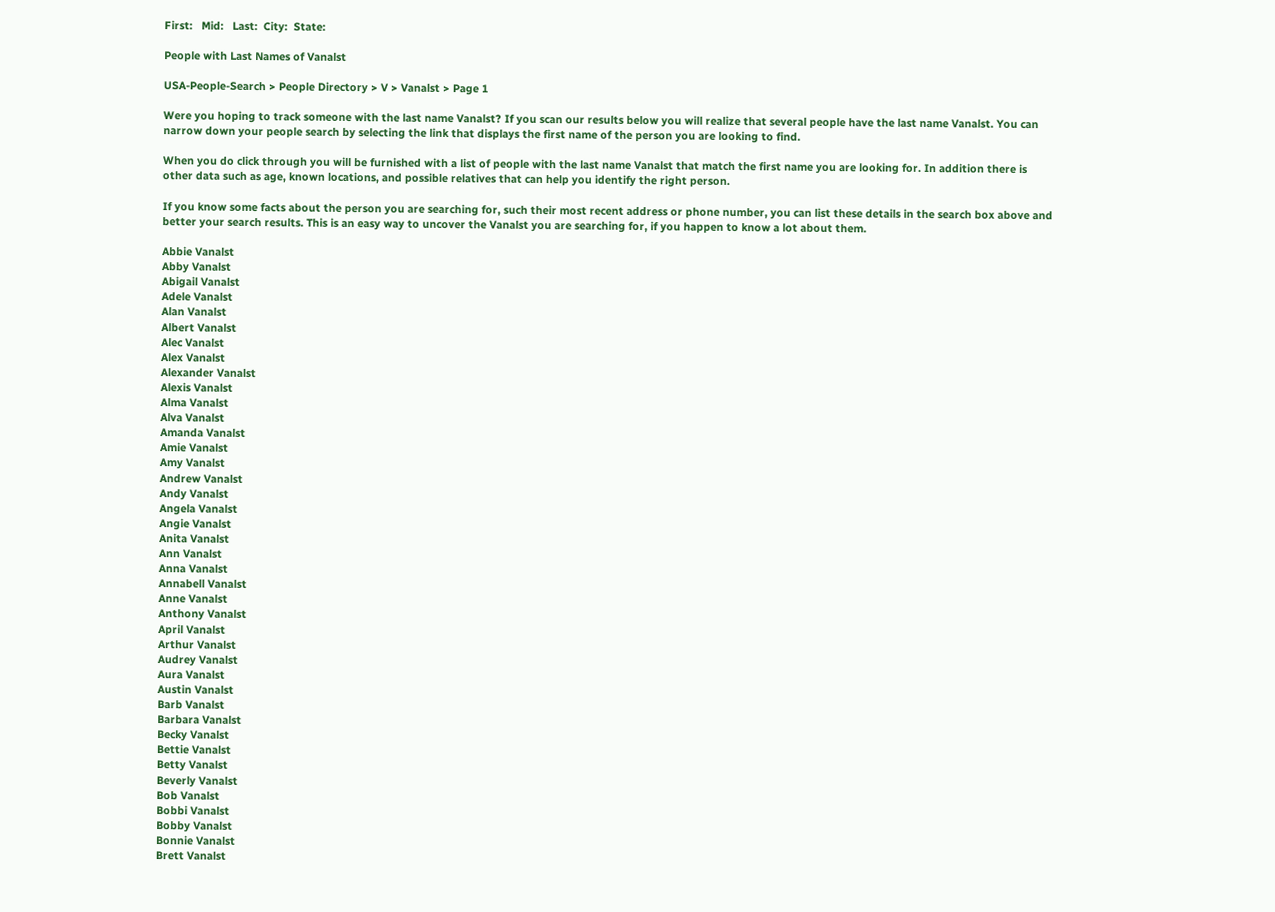First:   Mid:   Last:  City:  State:

People with Last Names of Vanalst

USA-People-Search > People Directory > V > Vanalst > Page 1

Were you hoping to track someone with the last name Vanalst? If you scan our results below you will realize that several people have the last name Vanalst. You can narrow down your people search by selecting the link that displays the first name of the person you are looking to find.

When you do click through you will be furnished with a list of people with the last name Vanalst that match the first name you are looking for. In addition there is other data such as age, known locations, and possible relatives that can help you identify the right person.

If you know some facts about the person you are searching for, such their most recent address or phone number, you can list these details in the search box above and better your search results. This is an easy way to uncover the Vanalst you are searching for, if you happen to know a lot about them.

Abbie Vanalst
Abby Vanalst
Abigail Vanalst
Adele Vanalst
Alan Vanalst
Albert Vanalst
Alec Vanalst
Alex Vanalst
Alexander Vanalst
Alexis Vanalst
Alma Vanalst
Alva Vanalst
Amanda Vanalst
Amie Vanalst
Amy Vanalst
Andrew Vanalst
Andy Vanalst
Angela Vanalst
Angie Vanalst
Anita Vanalst
Ann Vanalst
Anna Vanalst
Annabell Vanalst
Anne Vanalst
Anthony Vanalst
April Vanalst
Arthur Vanalst
Audrey Vanalst
Aura Vanalst
Austin Vanalst
Barb Vanalst
Barbara Vanalst
Becky Vanalst
Bettie Vanalst
Betty Vanalst
Beverly Vanalst
Bob Vanalst
Bobbi Vanalst
Bobby Vanalst
Bonnie Vanalst
Brett Vanalst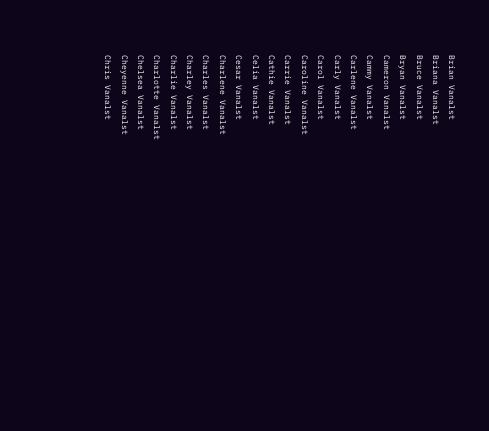Brian Vanalst
Briana Vanalst
Bruce Vanalst
Bryan Vanalst
Cameron Vanalst
Cammy Vanalst
Carlene Vanalst
Carly Vanalst
Carol Vanalst
Caroline Vanalst
Carrie Vanalst
Cathie Vanalst
Celia Vanalst
Cesar Vanalst
Charlene Vanalst
Charles Vanalst
Charley Vanalst
Charlie Vanalst
Charlotte Vanalst
Chelsea Vanalst
Cheyenne Vanalst
Chris Vanalst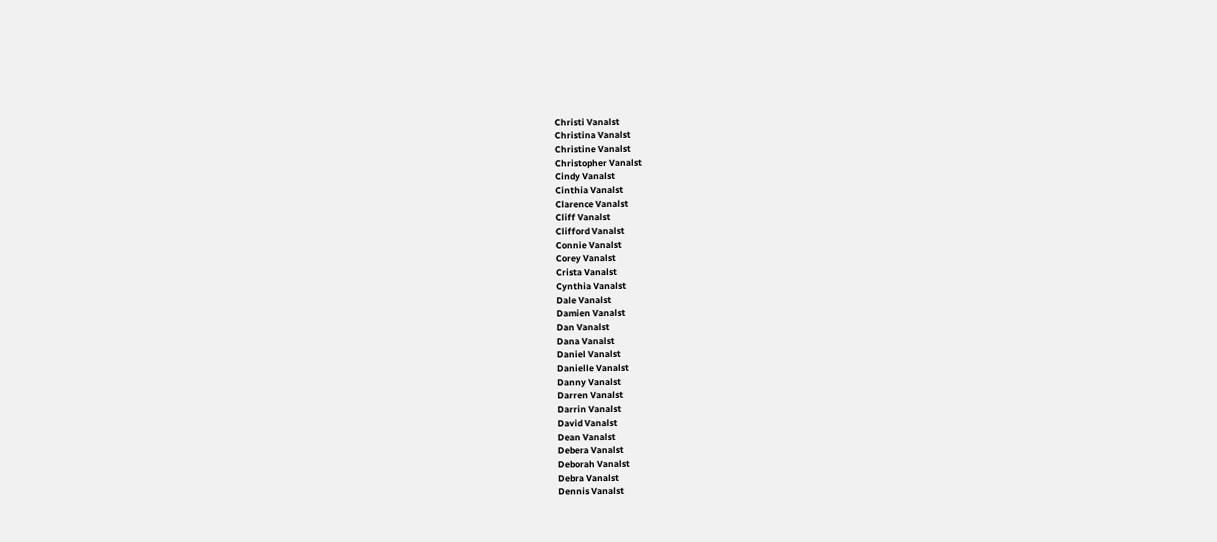Christi Vanalst
Christina Vanalst
Christine Vanalst
Christopher Vanalst
Cindy Vanalst
Cinthia Vanalst
Clarence Vanalst
Cliff Vanalst
Clifford Vanalst
Connie Vanalst
Corey Vanalst
Crista Vanalst
Cynthia Vanalst
Dale Vanalst
Damien Vanalst
Dan Vanalst
Dana Vanalst
Daniel Vanalst
Danielle Vanalst
Danny Vanalst
Darren Vanalst
Darrin Vanalst
David Vanalst
Dean Vanalst
Debera Vanalst
Deborah Vanalst
Debra Vanalst
Dennis Vanalst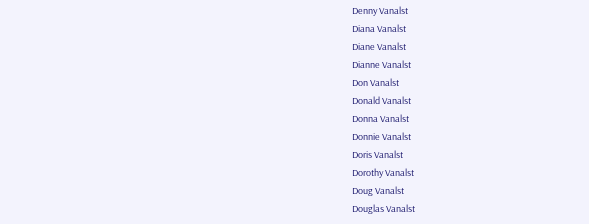Denny Vanalst
Diana Vanalst
Diane Vanalst
Dianne Vanalst
Don Vanalst
Donald Vanalst
Donna Vanalst
Donnie Vanalst
Doris Vanalst
Dorothy Vanalst
Doug Vanalst
Douglas Vanalst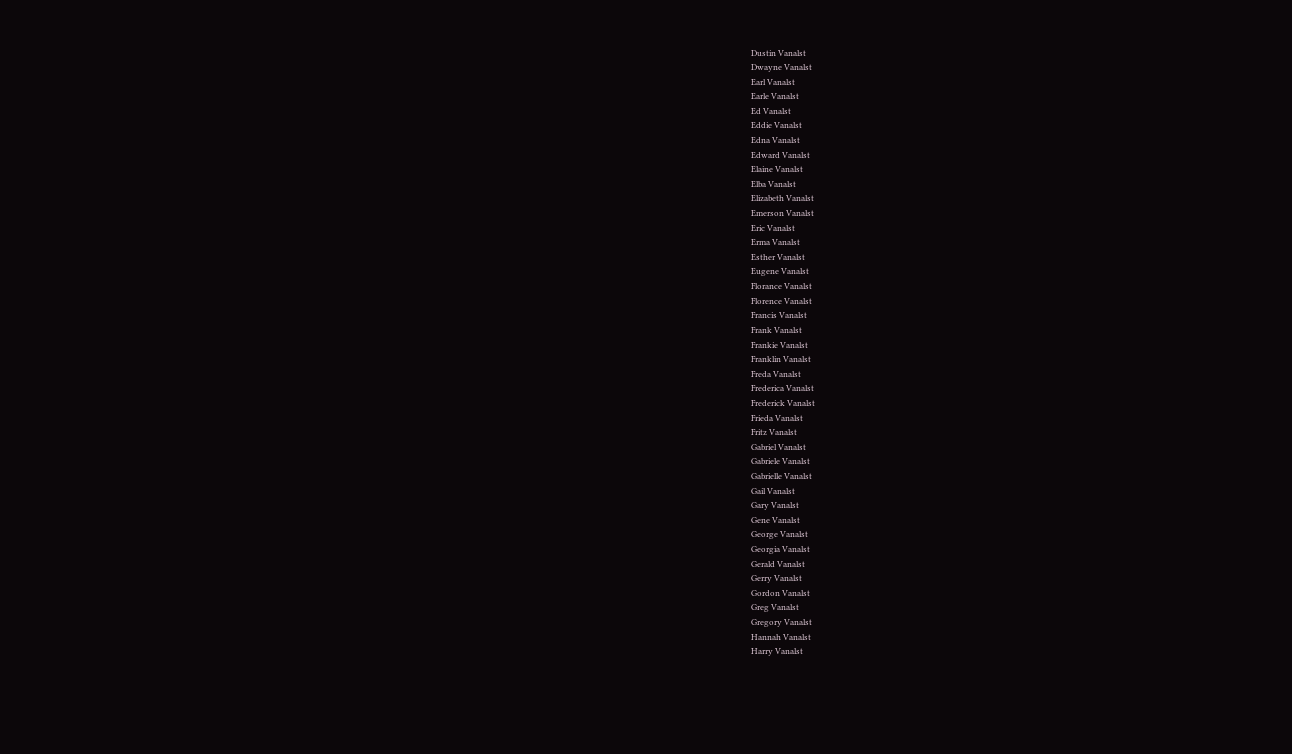Dustin Vanalst
Dwayne Vanalst
Earl Vanalst
Earle Vanalst
Ed Vanalst
Eddie Vanalst
Edna Vanalst
Edward Vanalst
Elaine Vanalst
Elba Vanalst
Elizabeth Vanalst
Emerson Vanalst
Eric Vanalst
Erma Vanalst
Esther Vanalst
Eugene Vanalst
Florance Vanalst
Florence Vanalst
Francis Vanalst
Frank Vanalst
Frankie Vanalst
Franklin Vanalst
Freda Vanalst
Frederica Vanalst
Frederick Vanalst
Frieda Vanalst
Fritz Vanalst
Gabriel Vanalst
Gabriele Vanalst
Gabrielle Vanalst
Gail Vanalst
Gary Vanalst
Gene Vanalst
George Vanalst
Georgia Vanalst
Gerald Vanalst
Gerry Vanalst
Gordon Vanalst
Greg Vanalst
Gregory Vanalst
Hannah Vanalst
Harry Vanalst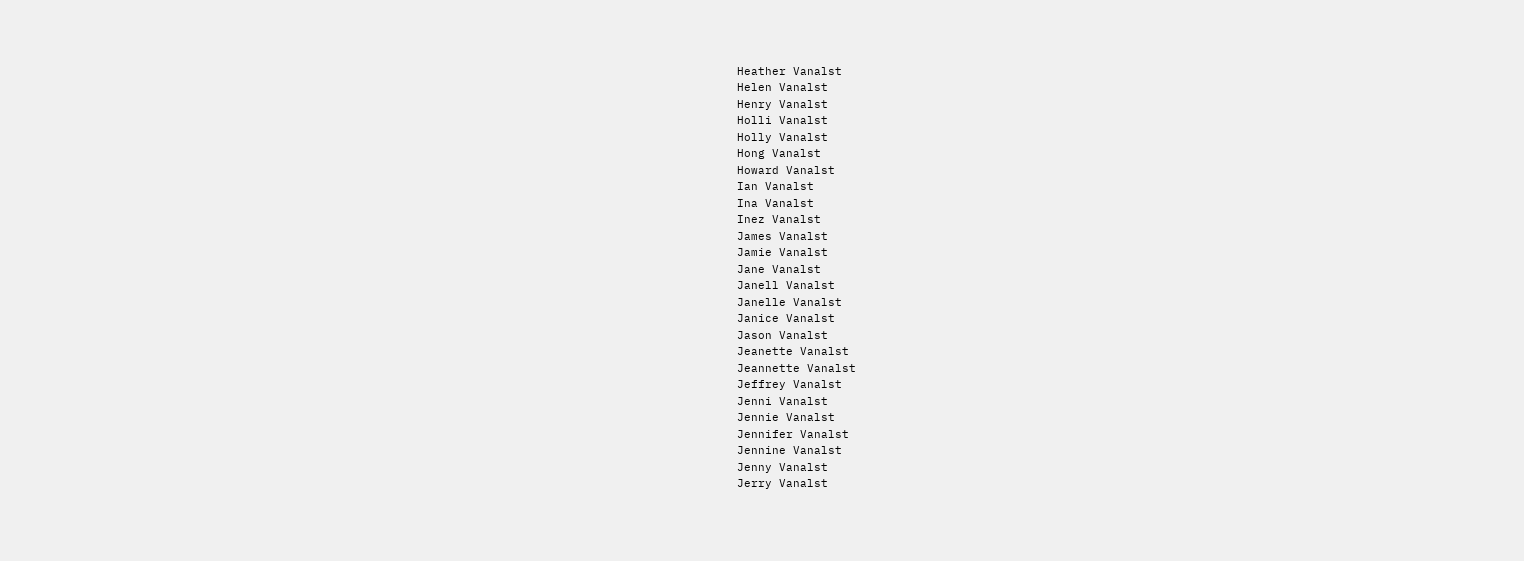Heather Vanalst
Helen Vanalst
Henry Vanalst
Holli Vanalst
Holly Vanalst
Hong Vanalst
Howard Vanalst
Ian Vanalst
Ina Vanalst
Inez Vanalst
James Vanalst
Jamie Vanalst
Jane Vanalst
Janell Vanalst
Janelle Vanalst
Janice Vanalst
Jason Vanalst
Jeanette Vanalst
Jeannette Vanalst
Jeffrey Vanalst
Jenni Vanalst
Jennie Vanalst
Jennifer Vanalst
Jennine Vanalst
Jenny Vanalst
Jerry Vanalst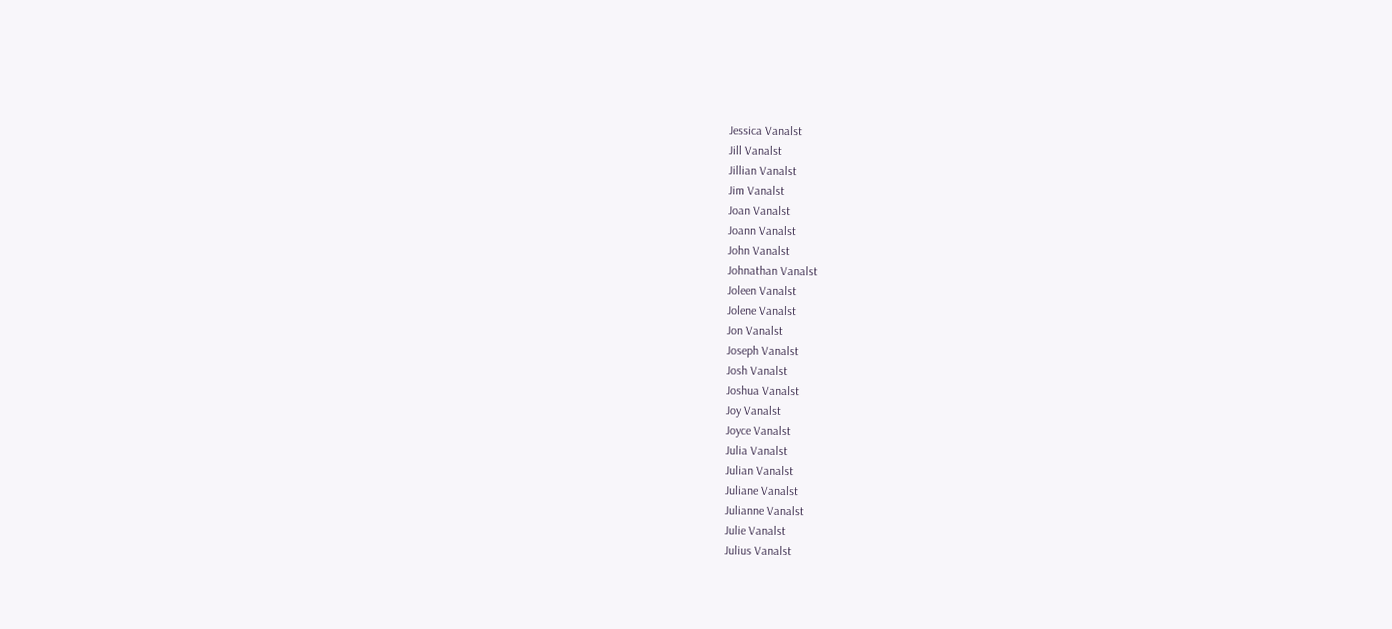Jessica Vanalst
Jill Vanalst
Jillian Vanalst
Jim Vanalst
Joan Vanalst
Joann Vanalst
John Vanalst
Johnathan Vanalst
Joleen Vanalst
Jolene Vanalst
Jon Vanalst
Joseph Vanalst
Josh Vanalst
Joshua Vanalst
Joy Vanalst
Joyce Vanalst
Julia Vanalst
Julian Vanalst
Juliane Vanalst
Julianne Vanalst
Julie Vanalst
Julius Vanalst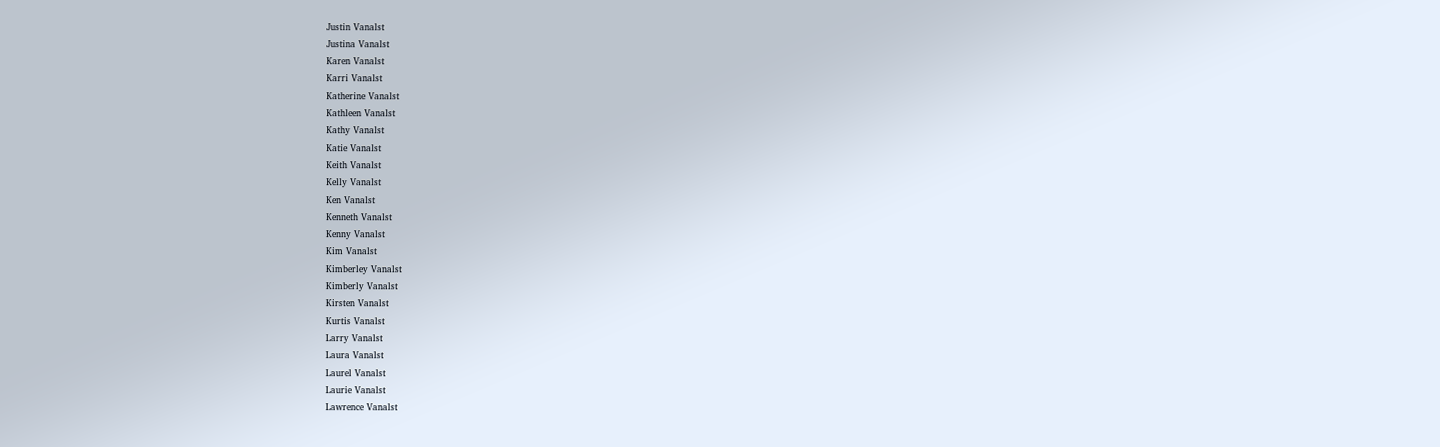Justin Vanalst
Justina Vanalst
Karen Vanalst
Karri Vanalst
Katherine Vanalst
Kathleen Vanalst
Kathy Vanalst
Katie Vanalst
Keith Vanalst
Kelly Vanalst
Ken Vanalst
Kenneth Vanalst
Kenny Vanalst
Kim Vanalst
Kimberley Vanalst
Kimberly Vanalst
Kirsten Vanalst
Kurtis Vanalst
Larry Vanalst
Laura Vanalst
Laurel Vanalst
Laurie Vanalst
Lawrence Vanalst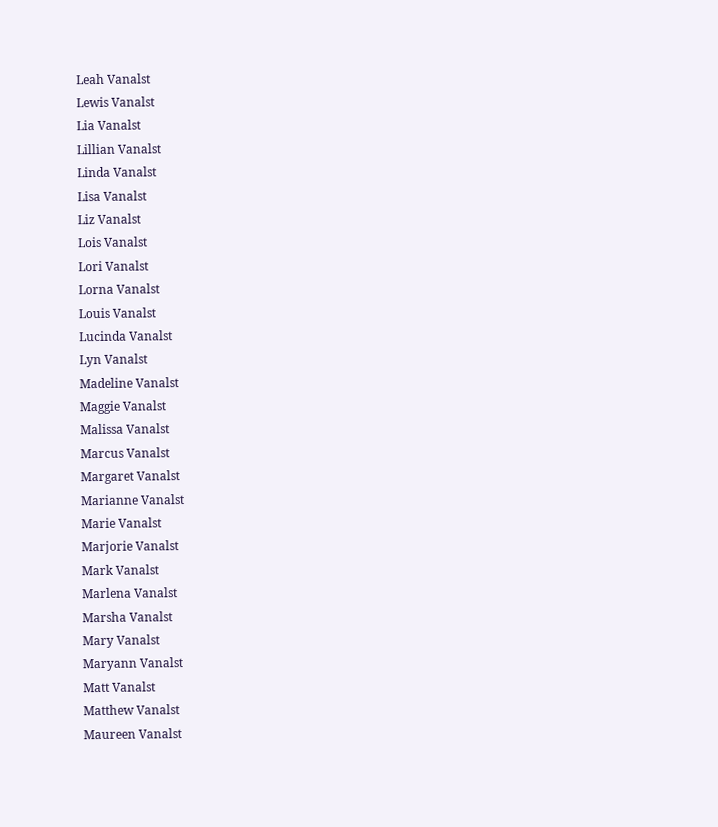Leah Vanalst
Lewis Vanalst
Lia Vanalst
Lillian Vanalst
Linda Vanalst
Lisa Vanalst
Liz Vanalst
Lois Vanalst
Lori Vanalst
Lorna Vanalst
Louis Vanalst
Lucinda Vanalst
Lyn Vanalst
Madeline Vanalst
Maggie Vanalst
Malissa Vanalst
Marcus Vanalst
Margaret Vanalst
Marianne Vanalst
Marie Vanalst
Marjorie Vanalst
Mark Vanalst
Marlena Vanalst
Marsha Vanalst
Mary Vanalst
Maryann Vanalst
Matt Vanalst
Matthew Vanalst
Maureen Vanalst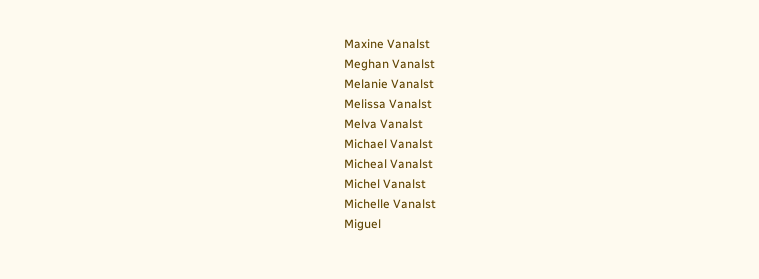Maxine Vanalst
Meghan Vanalst
Melanie Vanalst
Melissa Vanalst
Melva Vanalst
Michael Vanalst
Micheal Vanalst
Michel Vanalst
Michelle Vanalst
Miguel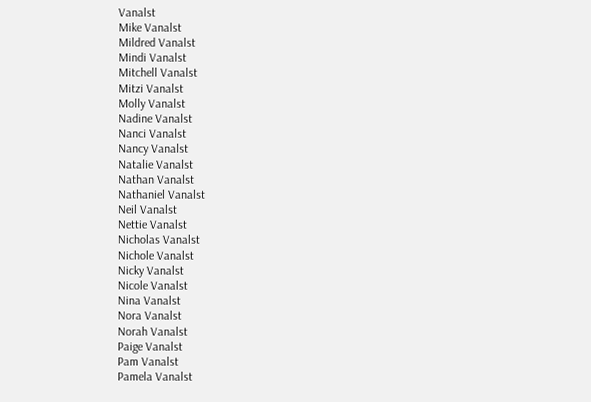Vanalst
Mike Vanalst
Mildred Vanalst
Mindi Vanalst
Mitchell Vanalst
Mitzi Vanalst
Molly Vanalst
Nadine Vanalst
Nanci Vanalst
Nancy Vanalst
Natalie Vanalst
Nathan Vanalst
Nathaniel Vanalst
Neil Vanalst
Nettie Vanalst
Nicholas Vanalst
Nichole Vanalst
Nicky Vanalst
Nicole Vanalst
Nina Vanalst
Nora Vanalst
Norah Vanalst
Paige Vanalst
Pam Vanalst
Pamela Vanalst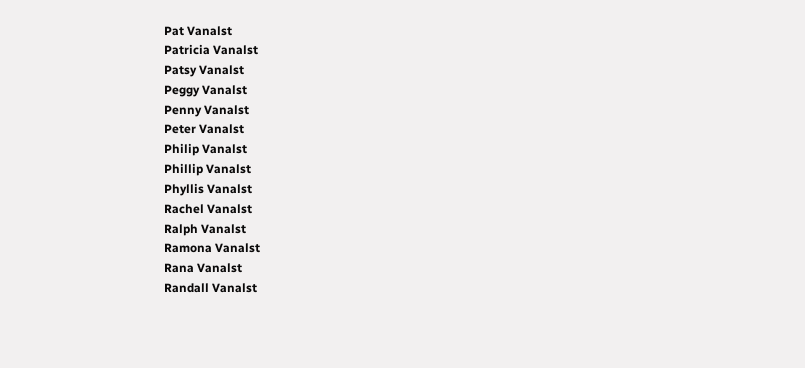Pat Vanalst
Patricia Vanalst
Patsy Vanalst
Peggy Vanalst
Penny Vanalst
Peter Vanalst
Philip Vanalst
Phillip Vanalst
Phyllis Vanalst
Rachel Vanalst
Ralph Vanalst
Ramona Vanalst
Rana Vanalst
Randall Vanalst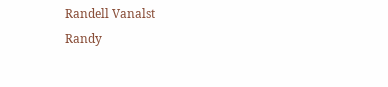Randell Vanalst
Randy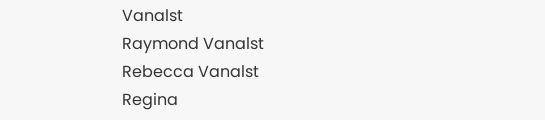Vanalst
Raymond Vanalst
Rebecca Vanalst
Regina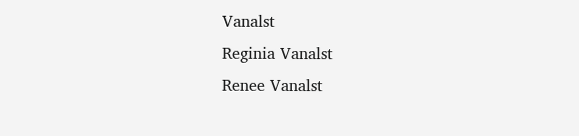Vanalst
Reginia Vanalst
Renee Vanalst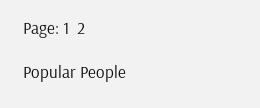Page: 1  2

Popular People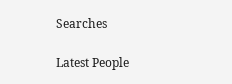Searches

Latest People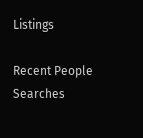Listings

Recent People Searches